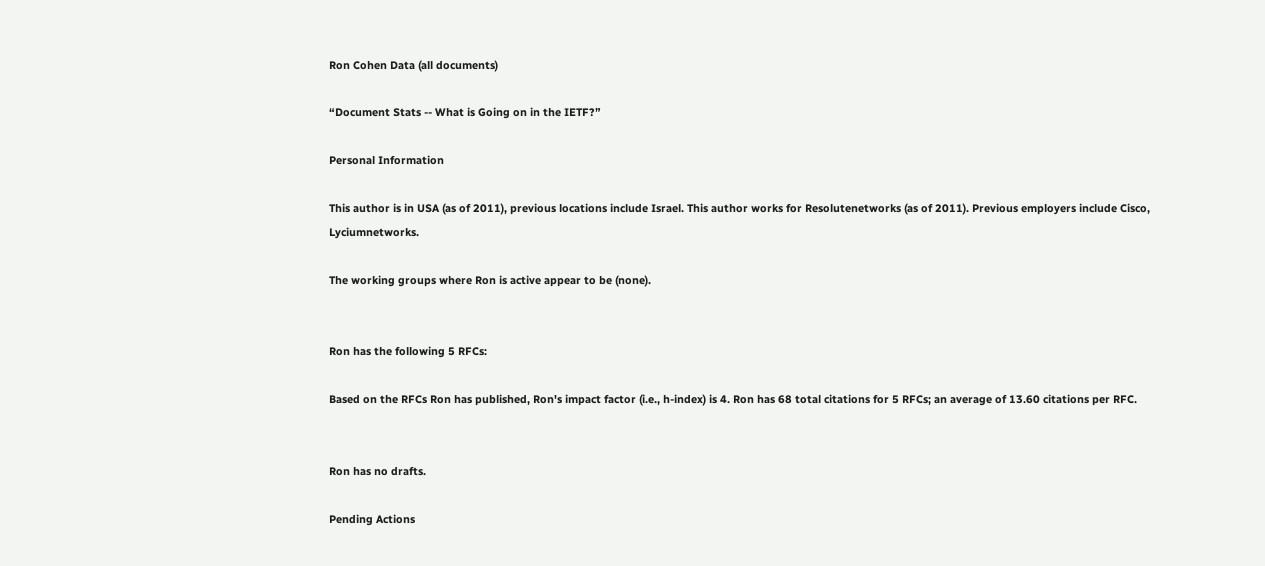Ron Cohen Data (all documents)

“Document Stats -- What is Going on in the IETF?”

Personal Information

This author is in USA (as of 2011), previous locations include Israel. This author works for Resolutenetworks (as of 2011). Previous employers include Cisco, Lyciumnetworks.

The working groups where Ron is active appear to be (none).


Ron has the following 5 RFCs:

Based on the RFCs Ron has published, Ron's impact factor (i.e., h-index) is 4. Ron has 68 total citations for 5 RFCs; an average of 13.60 citations per RFC.


Ron has no drafts.

Pending Actions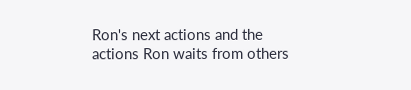Ron's next actions and the actions Ron waits from others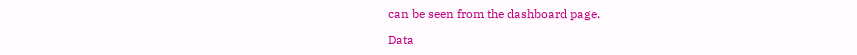can be seen from the dashboard page.

Data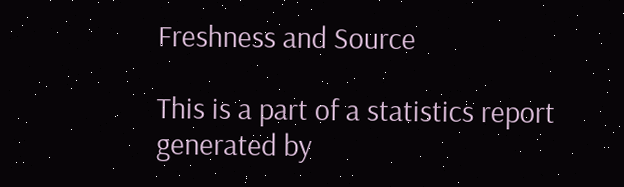Freshness and Source

This is a part of a statistics report generated by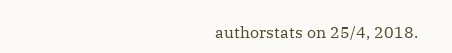authorstats on 25/4, 2018.